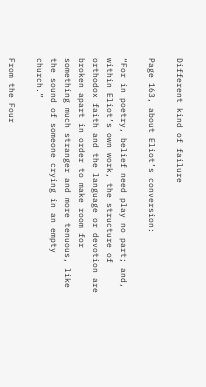Different kind of failure

Page 163, about Eliot’s conversion:

“For in poetry, belief need play no part; and, within Eliot’s own work, the structure of orthodox faith and the language or devotion are broken apart in order to make room for something much stranger and more tenuous, like the sound of someone crying in an empty church.”

From the Four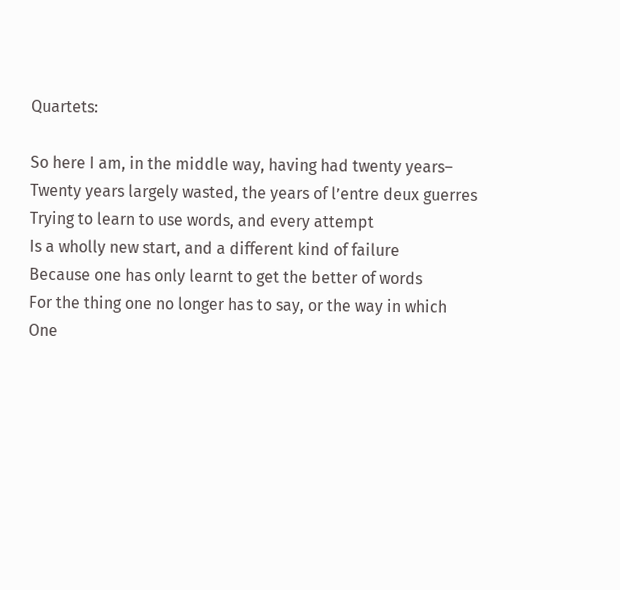Quartets:

So here I am, in the middle way, having had twenty years–
Twenty years largely wasted, the years of l’entre deux guerres
Trying to learn to use words, and every attempt
Is a wholly new start, and a different kind of failure
Because one has only learnt to get the better of words
For the thing one no longer has to say, or the way in which
One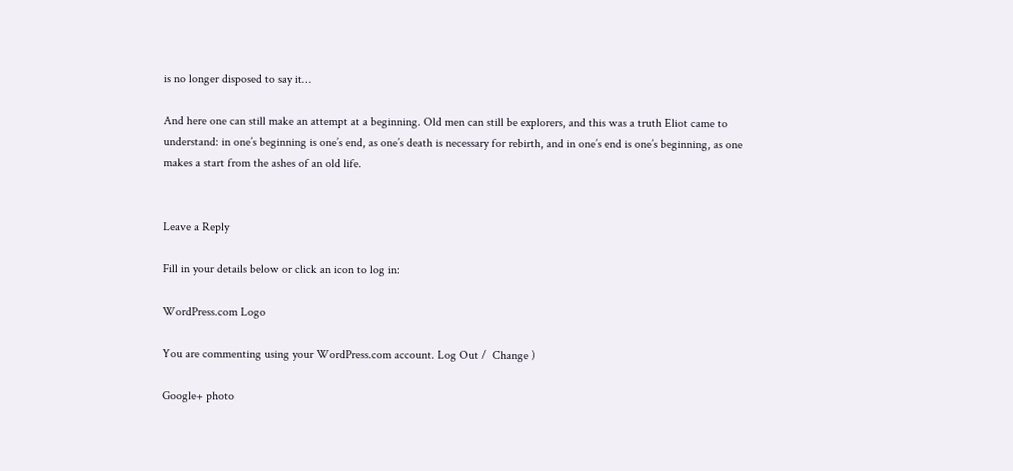is no longer disposed to say it…

And here one can still make an attempt at a beginning. Old men can still be explorers, and this was a truth Eliot came to understand: in one’s beginning is one’s end, as one’s death is necessary for rebirth, and in one’s end is one’s beginning, as one makes a start from the ashes of an old life.


Leave a Reply

Fill in your details below or click an icon to log in:

WordPress.com Logo

You are commenting using your WordPress.com account. Log Out /  Change )

Google+ photo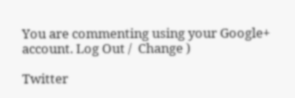You are commenting using your Google+ account. Log Out /  Change )

Twitter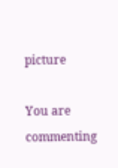picture

You are commenting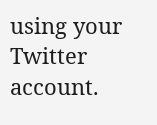using your Twitter account.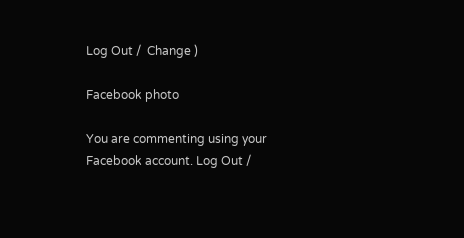Log Out /  Change )

Facebook photo

You are commenting using your Facebook account. Log Out /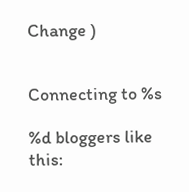Change )


Connecting to %s

%d bloggers like this: